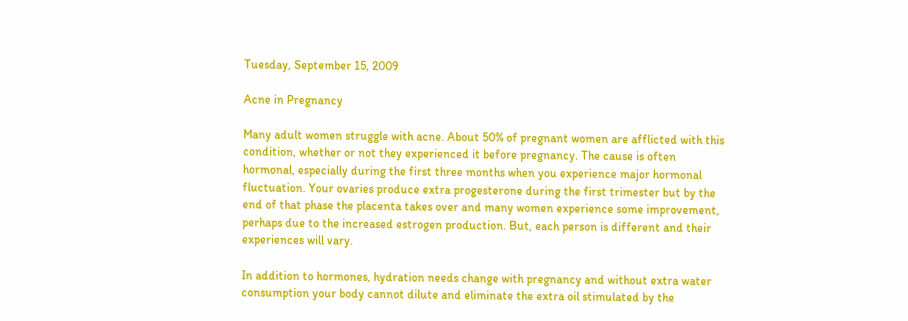Tuesday, September 15, 2009

Acne in Pregnancy

Many adult women struggle with acne. About 50% of pregnant women are afflicted with this condition, whether or not they experienced it before pregnancy. The cause is often hormonal, especially during the first three months when you experience major hormonal fluctuation. Your ovaries produce extra progesterone during the first trimester but by the end of that phase the placenta takes over and many women experience some improvement, perhaps due to the increased estrogen production. But, each person is different and their experiences will vary.

In addition to hormones, hydration needs change with pregnancy and without extra water consumption your body cannot dilute and eliminate the extra oil stimulated by the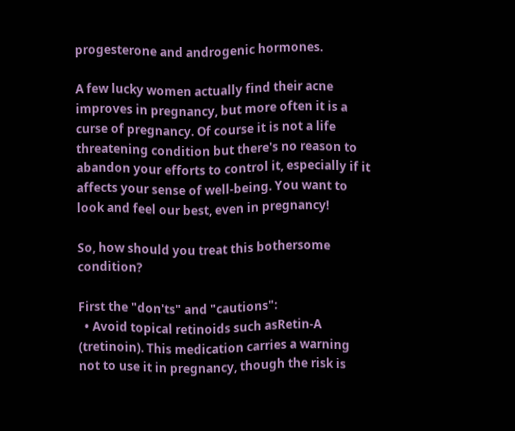progesterone and androgenic hormones.

A few lucky women actually find their acne improves in pregnancy, but more often it is a curse of pregnancy. Of course it is not a life threatening condition but there's no reason to abandon your efforts to control it, especially if it affects your sense of well-being. You want to look and feel our best, even in pregnancy!

So, how should you treat this bothersome condition?

First the "don'ts" and "cautions":
  • Avoid topical retinoids such asRetin-A (tretinoin). This medication carries a warning not to use it in pregnancy, though the risk is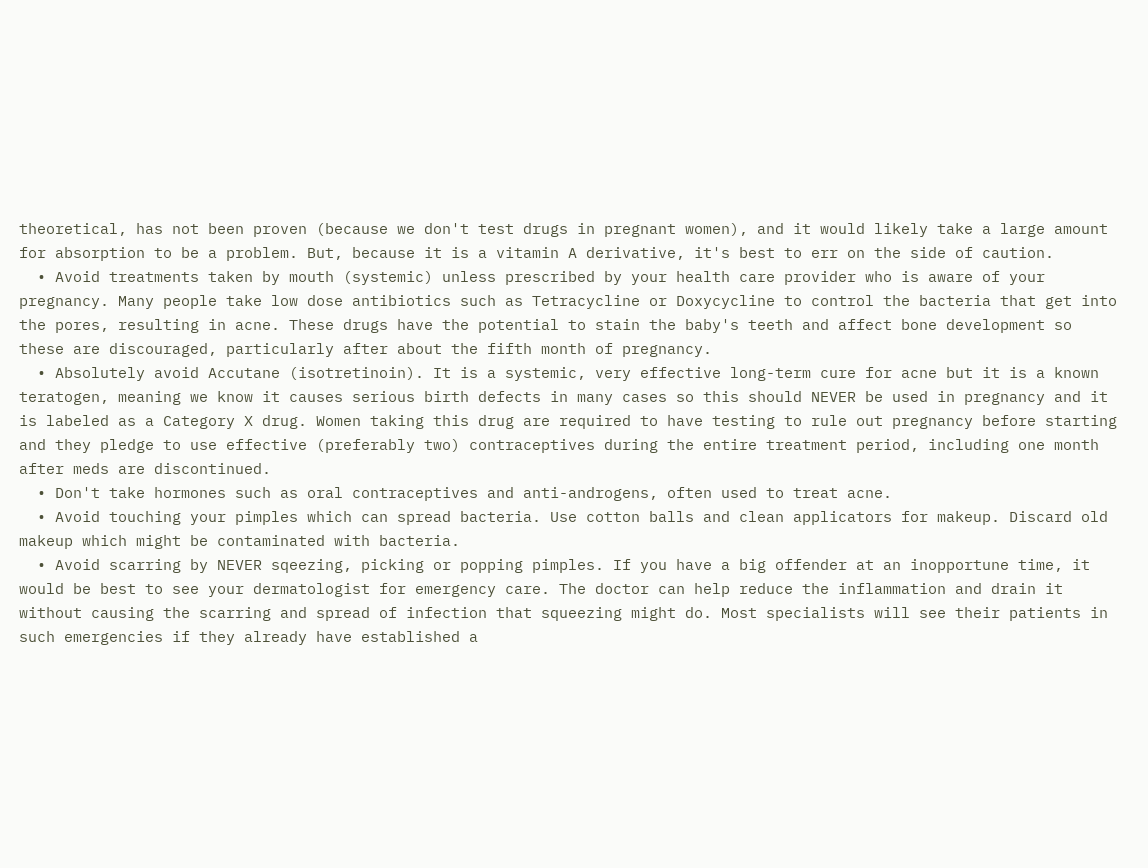theoretical, has not been proven (because we don't test drugs in pregnant women), and it would likely take a large amount for absorption to be a problem. But, because it is a vitamin A derivative, it's best to err on the side of caution.
  • Avoid treatments taken by mouth (systemic) unless prescribed by your health care provider who is aware of your pregnancy. Many people take low dose antibiotics such as Tetracycline or Doxycycline to control the bacteria that get into the pores, resulting in acne. These drugs have the potential to stain the baby's teeth and affect bone development so these are discouraged, particularly after about the fifth month of pregnancy.
  • Absolutely avoid Accutane (isotretinoin). It is a systemic, very effective long-term cure for acne but it is a known teratogen, meaning we know it causes serious birth defects in many cases so this should NEVER be used in pregnancy and it is labeled as a Category X drug. Women taking this drug are required to have testing to rule out pregnancy before starting and they pledge to use effective (preferably two) contraceptives during the entire treatment period, including one month after meds are discontinued.
  • Don't take hormones such as oral contraceptives and anti-androgens, often used to treat acne.
  • Avoid touching your pimples which can spread bacteria. Use cotton balls and clean applicators for makeup. Discard old makeup which might be contaminated with bacteria.
  • Avoid scarring by NEVER sqeezing, picking or popping pimples. If you have a big offender at an inopportune time, it would be best to see your dermatologist for emergency care. The doctor can help reduce the inflammation and drain it without causing the scarring and spread of infection that squeezing might do. Most specialists will see their patients in such emergencies if they already have established a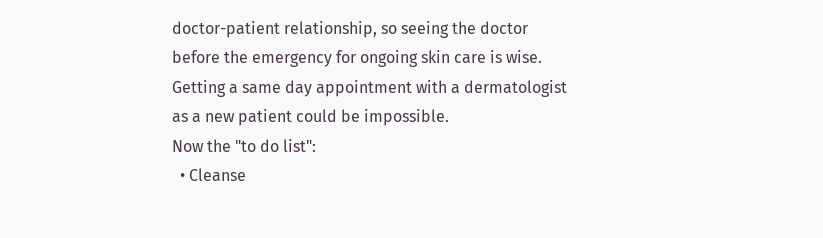doctor-patient relationship, so seeing the doctor before the emergency for ongoing skin care is wise. Getting a same day appointment with a dermatologist as a new patient could be impossible.
Now the "to do list":
  • Cleanse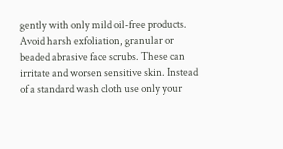gently with only mild oil-free products. Avoid harsh exfoliation, granular or beaded abrasive face scrubs. These can irritate and worsen sensitive skin. Instead of a standard wash cloth use only your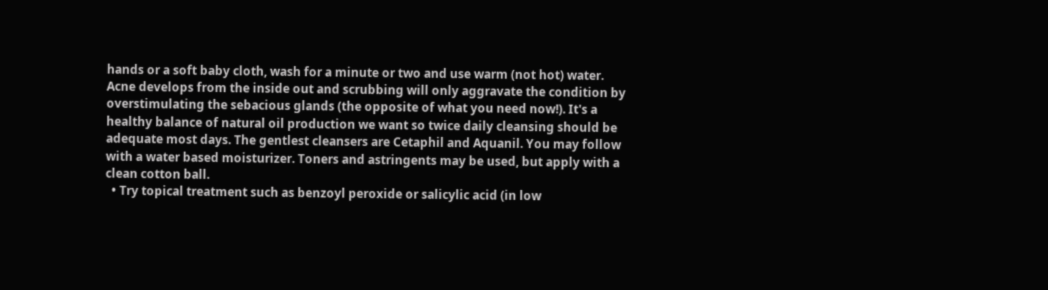hands or a soft baby cloth, wash for a minute or two and use warm (not hot) water. Acne develops from the inside out and scrubbing will only aggravate the condition by overstimulating the sebacious glands (the opposite of what you need now!). It's a healthy balance of natural oil production we want so twice daily cleansing should be adequate most days. The gentlest cleansers are Cetaphil and Aquanil. You may follow with a water based moisturizer. Toners and astringents may be used, but apply with a clean cotton ball.
  • Try topical treatment such as benzoyl peroxide or salicylic acid (in low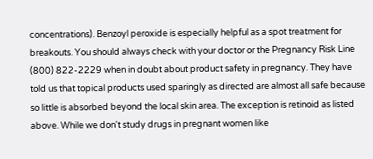concentrations). Benzoyl peroxide is especially helpful as a spot treatment for breakouts. You should always check with your doctor or the Pregnancy Risk Line (800) 822-2229 when in doubt about product safety in pregnancy. They have told us that topical products used sparingly as directed are almost all safe because so little is absorbed beyond the local skin area. The exception is retinoid as listed above. While we don't study drugs in pregnant women like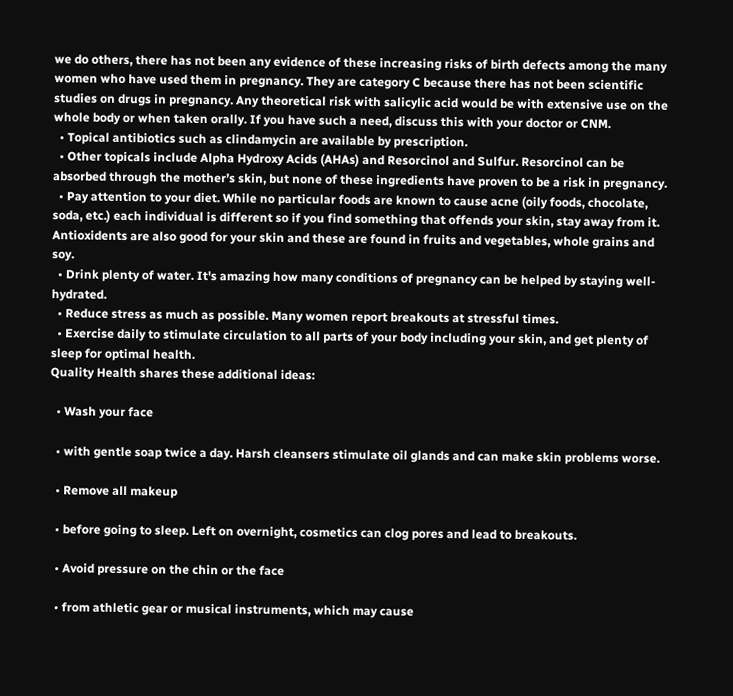we do others, there has not been any evidence of these increasing risks of birth defects among the many women who have used them in pregnancy. They are category C because there has not been scientific studies on drugs in pregnancy. Any theoretical risk with salicylic acid would be with extensive use on the whole body or when taken orally. If you have such a need, discuss this with your doctor or CNM.
  • Topical antibiotics such as clindamycin are available by prescription.
  • Other topicals include Alpha Hydroxy Acids (AHAs) and Resorcinol and Sulfur. Resorcinol can be absorbed through the mother’s skin, but none of these ingredients have proven to be a risk in pregnancy.
  • Pay attention to your diet. While no particular foods are known to cause acne (oily foods, chocolate, soda, etc.) each individual is different so if you find something that offends your skin, stay away from it. Antioxidents are also good for your skin and these are found in fruits and vegetables, whole grains and soy.
  • Drink plenty of water. It's amazing how many conditions of pregnancy can be helped by staying well-hydrated.
  • Reduce stress as much as possible. Many women report breakouts at stressful times.
  • Exercise daily to stimulate circulation to all parts of your body including your skin, and get plenty of sleep for optimal health.
Quality Health shares these additional ideas:

  • Wash your face

  • with gentle soap twice a day. Harsh cleansers stimulate oil glands and can make skin problems worse.

  • Remove all makeup

  • before going to sleep. Left on overnight, cosmetics can clog pores and lead to breakouts.

  • Avoid pressure on the chin or the face

  • from athletic gear or musical instruments, which may cause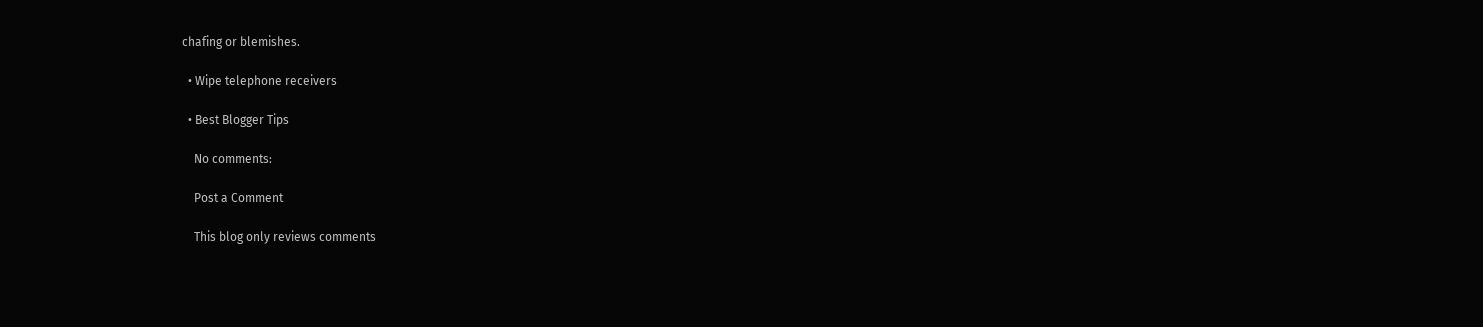chafing or blemishes.

  • Wipe telephone receivers

  • Best Blogger Tips

    No comments:

    Post a Comment

    This blog only reviews comments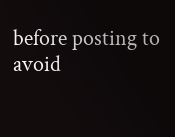before posting to avoid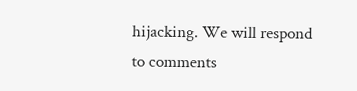hijacking. We will respond to comments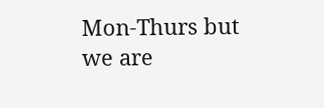Mon-Thurs but we are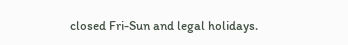closed Fri-Sun and legal holidays.